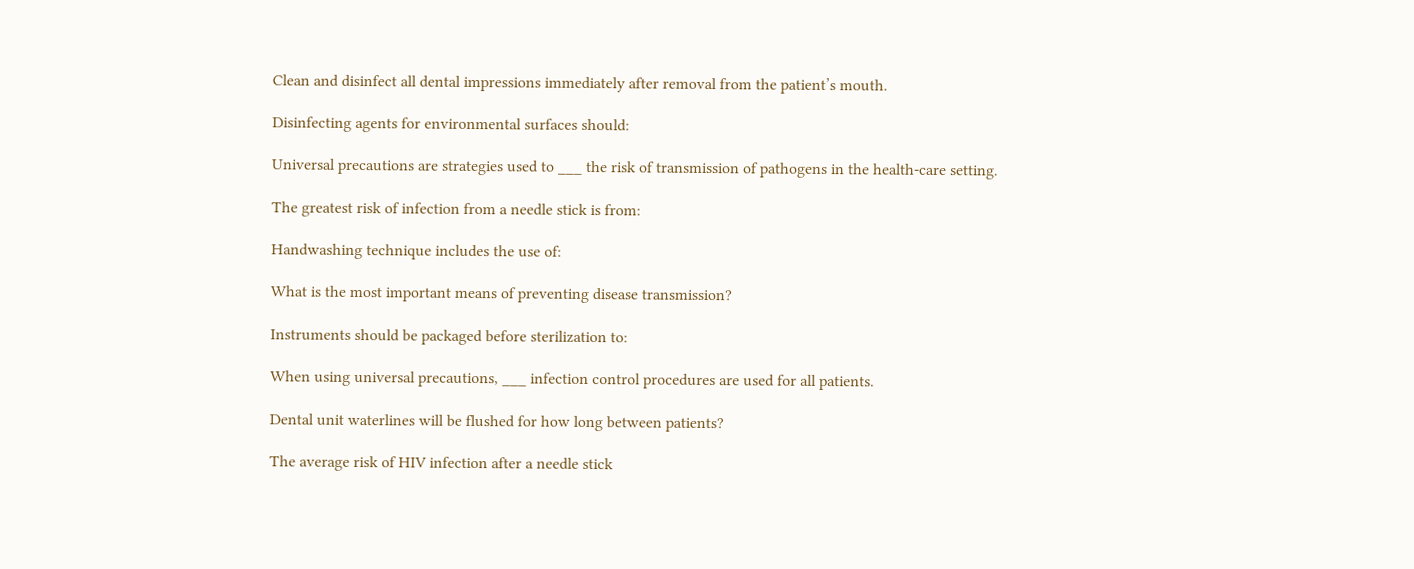Clean and disinfect all dental impressions immediately after removal from the patient’s mouth.

Disinfecting agents for environmental surfaces should:

Universal precautions are strategies used to ___ the risk of transmission of pathogens in the health-care setting.

The greatest risk of infection from a needle stick is from:

Handwashing technique includes the use of:

What is the most important means of preventing disease transmission?

Instruments should be packaged before sterilization to:

When using universal precautions, ___ infection control procedures are used for all patients.

Dental unit waterlines will be flushed for how long between patients?

The average risk of HIV infection after a needle stick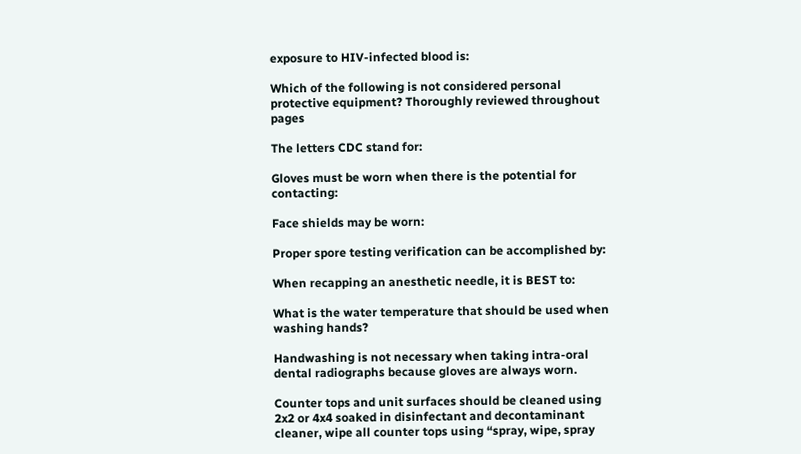exposure to HIV-infected blood is:

Which of the following is not considered personal protective equipment? Thoroughly reviewed throughout pages

The letters CDC stand for:

Gloves must be worn when there is the potential for contacting:

Face shields may be worn:

Proper spore testing verification can be accomplished by:

When recapping an anesthetic needle, it is BEST to:

What is the water temperature that should be used when washing hands?

Handwashing is not necessary when taking intra-oral dental radiographs because gloves are always worn.

Counter tops and unit surfaces should be cleaned using 2x2 or 4x4 soaked in disinfectant and decontaminant cleaner, wipe all counter tops using “spray, wipe, spray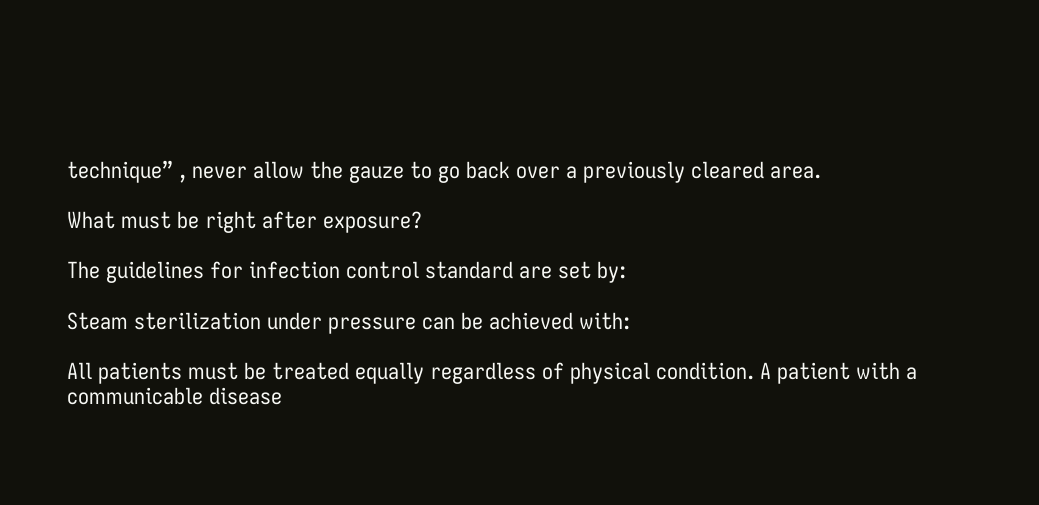technique” , never allow the gauze to go back over a previously cleared area.

What must be right after exposure?

The guidelines for infection control standard are set by:

Steam sterilization under pressure can be achieved with:

All patients must be treated equally regardless of physical condition. A patient with a communicable disease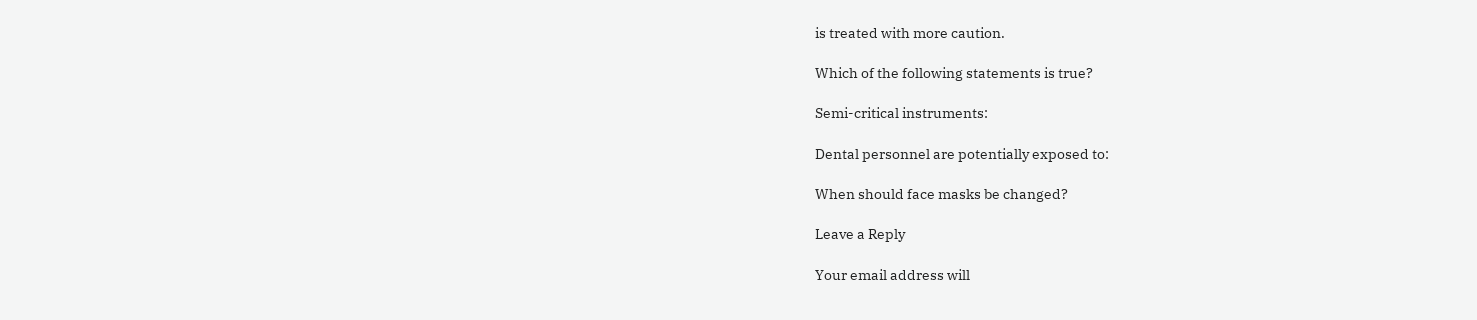is treated with more caution.

Which of the following statements is true?

Semi-critical instruments:

Dental personnel are potentially exposed to:

When should face masks be changed?

Leave a Reply

Your email address will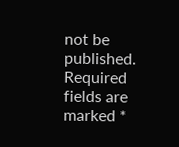not be published. Required fields are marked *